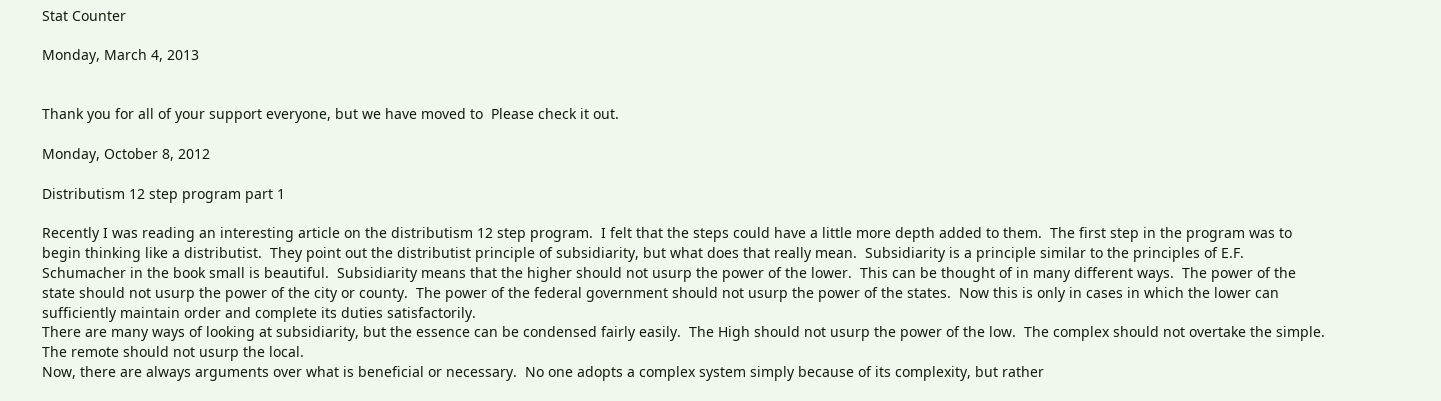Stat Counter

Monday, March 4, 2013


Thank you for all of your support everyone, but we have moved to  Please check it out.

Monday, October 8, 2012

Distributism 12 step program part 1

Recently I was reading an interesting article on the distributism 12 step program.  I felt that the steps could have a little more depth added to them.  The first step in the program was to begin thinking like a distributist.  They point out the distributist principle of subsidiarity, but what does that really mean.  Subsidiarity is a principle similar to the principles of E.F. Schumacher in the book small is beautiful.  Subsidiarity means that the higher should not usurp the power of the lower.  This can be thought of in many different ways.  The power of the state should not usurp the power of the city or county.  The power of the federal government should not usurp the power of the states.  Now this is only in cases in which the lower can sufficiently maintain order and complete its duties satisfactorily.
There are many ways of looking at subsidiarity, but the essence can be condensed fairly easily.  The High should not usurp the power of the low.  The complex should not overtake the simple.  The remote should not usurp the local.
Now, there are always arguments over what is beneficial or necessary.  No one adopts a complex system simply because of its complexity, but rather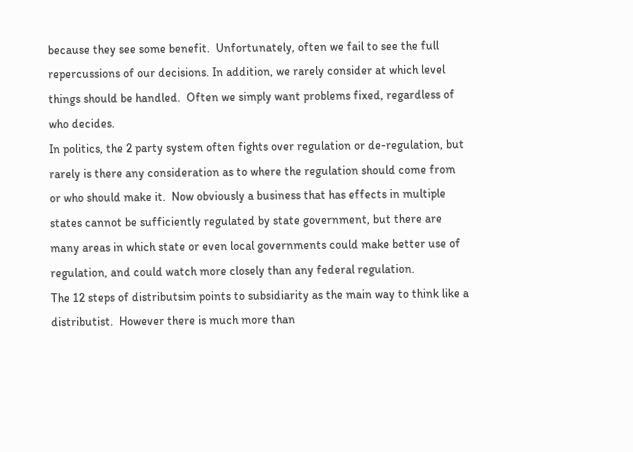because they see some benefit.  Unfortunately, often we fail to see the full repercussions of our decisions. In addition, we rarely consider at which level things should be handled.  Often we simply want problems fixed, regardless of who decides.
In politics, the 2 party system often fights over regulation or de-regulation, but rarely is there any consideration as to where the regulation should come from or who should make it.  Now obviously a business that has effects in multiple states cannot be sufficiently regulated by state government, but there are many areas in which state or even local governments could make better use of regulation, and could watch more closely than any federal regulation.
The 12 steps of distributsim points to subsidiarity as the main way to think like a distributist.  However there is much more than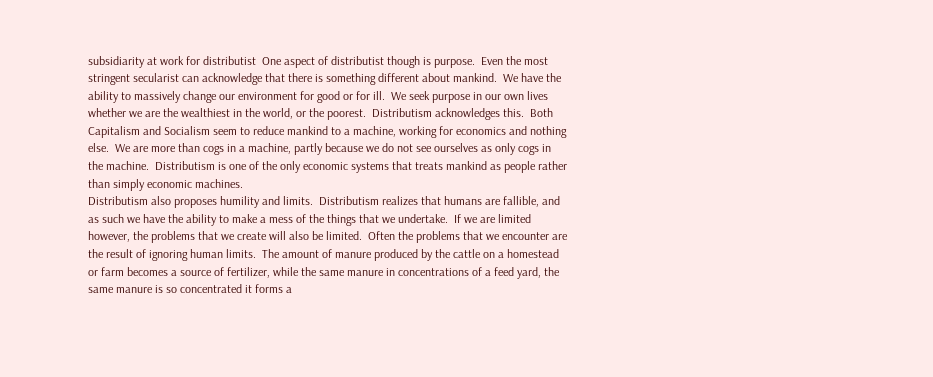subsidiarity at work for distributist  One aspect of distributist though is purpose.  Even the most stringent secularist can acknowledge that there is something different about mankind.  We have the ability to massively change our environment for good or for ill.  We seek purpose in our own lives whether we are the wealthiest in the world, or the poorest.  Distributism acknowledges this.  Both Capitalism and Socialism seem to reduce mankind to a machine, working for economics and nothing else.  We are more than cogs in a machine, partly because we do not see ourselves as only cogs in the machine.  Distributism is one of the only economic systems that treats mankind as people rather than simply economic machines.
Distributism also proposes humility and limits.  Distributism realizes that humans are fallible, and as such we have the ability to make a mess of the things that we undertake.  If we are limited however, the problems that we create will also be limited.  Often the problems that we encounter are the result of ignoring human limits.  The amount of manure produced by the cattle on a homestead or farm becomes a source of fertilizer, while the same manure in concentrations of a feed yard, the same manure is so concentrated it forms a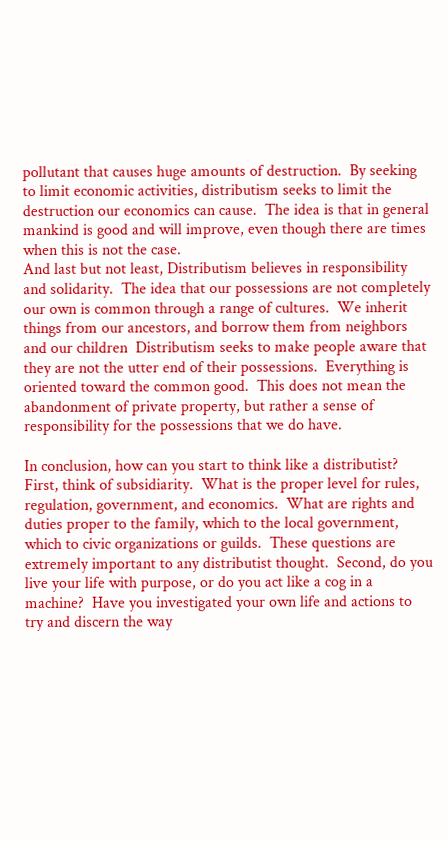pollutant that causes huge amounts of destruction.  By seeking to limit economic activities, distributism seeks to limit the destruction our economics can cause.  The idea is that in general mankind is good and will improve, even though there are times when this is not the case.
And last but not least, Distributism believes in responsibility and solidarity.  The idea that our possessions are not completely our own is common through a range of cultures.  We inherit things from our ancestors, and borrow them from neighbors and our children  Distributism seeks to make people aware that they are not the utter end of their possessions.  Everything is oriented toward the common good.  This does not mean the abandonment of private property, but rather a sense of responsibility for the possessions that we do have.

In conclusion, how can you start to think like a distributist?  First, think of subsidiarity.  What is the proper level for rules, regulation, government, and economics.  What are rights and duties proper to the family, which to the local government, which to civic organizations or guilds.  These questions are extremely important to any distributist thought.  Second, do you live your life with purpose, or do you act like a cog in a machine?  Have you investigated your own life and actions to try and discern the way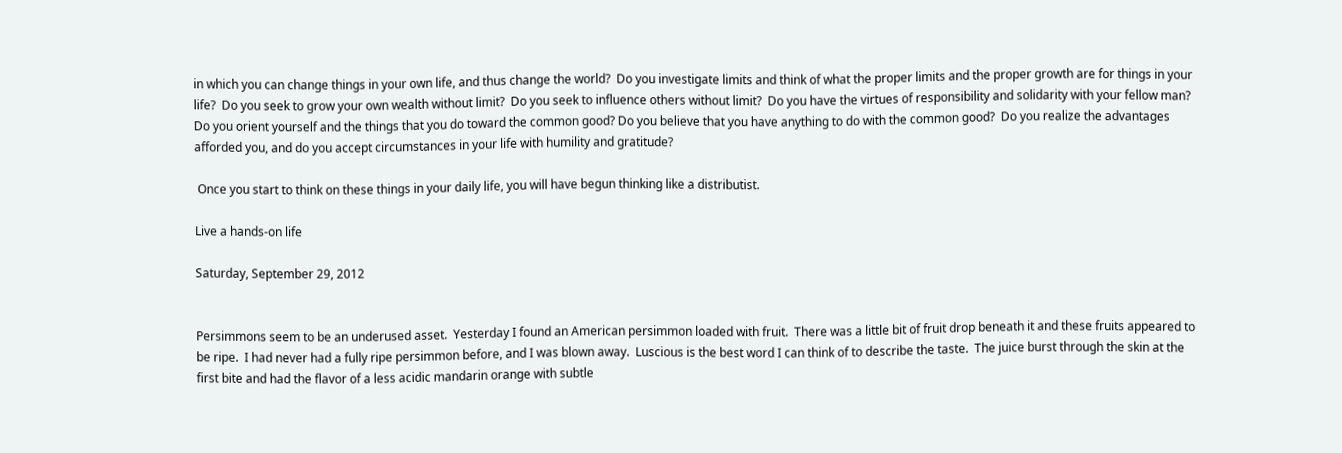in which you can change things in your own life, and thus change the world?  Do you investigate limits and think of what the proper limits and the proper growth are for things in your life?  Do you seek to grow your own wealth without limit?  Do you seek to influence others without limit?  Do you have the virtues of responsibility and solidarity with your fellow man?  Do you orient yourself and the things that you do toward the common good? Do you believe that you have anything to do with the common good?  Do you realize the advantages afforded you, and do you accept circumstances in your life with humility and gratitude?

 Once you start to think on these things in your daily life, you will have begun thinking like a distributist.

Live a hands-on life

Saturday, September 29, 2012


Persimmons seem to be an underused asset.  Yesterday I found an American persimmon loaded with fruit.  There was a little bit of fruit drop beneath it and these fruits appeared to be ripe.  I had never had a fully ripe persimmon before, and I was blown away.  Luscious is the best word I can think of to describe the taste.  The juice burst through the skin at the first bite and had the flavor of a less acidic mandarin orange with subtle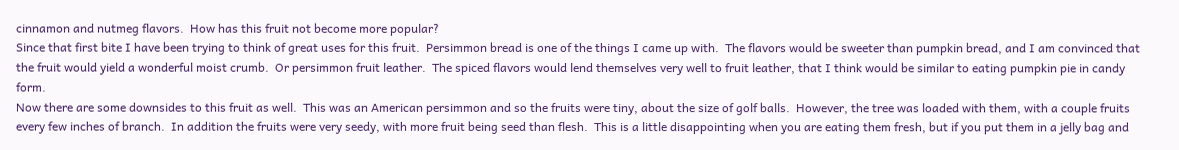cinnamon and nutmeg flavors.  How has this fruit not become more popular?
Since that first bite I have been trying to think of great uses for this fruit.  Persimmon bread is one of the things I came up with.  The flavors would be sweeter than pumpkin bread, and I am convinced that the fruit would yield a wonderful moist crumb.  Or persimmon fruit leather.  The spiced flavors would lend themselves very well to fruit leather, that I think would be similar to eating pumpkin pie in candy form.
Now there are some downsides to this fruit as well.  This was an American persimmon and so the fruits were tiny, about the size of golf balls.  However, the tree was loaded with them, with a couple fruits every few inches of branch.  In addition the fruits were very seedy, with more fruit being seed than flesh.  This is a little disappointing when you are eating them fresh, but if you put them in a jelly bag and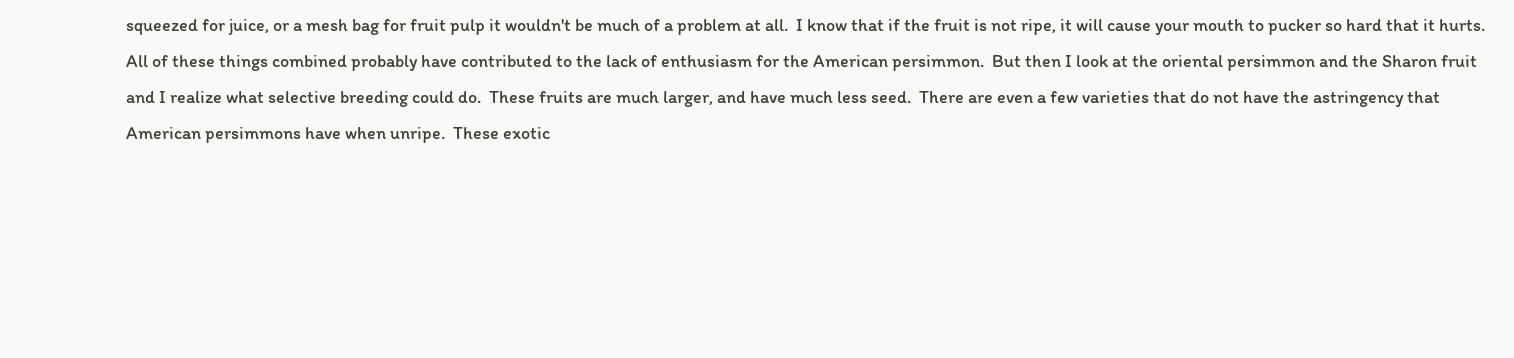squeezed for juice, or a mesh bag for fruit pulp it wouldn't be much of a problem at all.  I know that if the fruit is not ripe, it will cause your mouth to pucker so hard that it hurts.
All of these things combined probably have contributed to the lack of enthusiasm for the American persimmon.  But then I look at the oriental persimmon and the Sharon fruit and I realize what selective breeding could do.  These fruits are much larger, and have much less seed.  There are even a few varieties that do not have the astringency that American persimmons have when unripe.  These exotic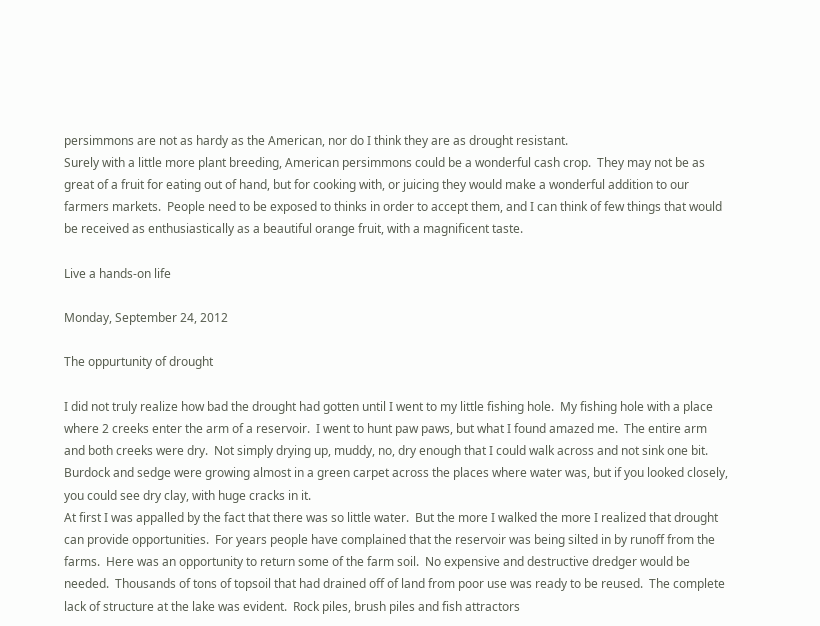persimmons are not as hardy as the American, nor do I think they are as drought resistant.
Surely with a little more plant breeding, American persimmons could be a wonderful cash crop.  They may not be as great of a fruit for eating out of hand, but for cooking with, or juicing they would make a wonderful addition to our farmers markets.  People need to be exposed to thinks in order to accept them, and I can think of few things that would be received as enthusiastically as a beautiful orange fruit, with a magnificent taste.

Live a hands-on life

Monday, September 24, 2012

The oppurtunity of drought

I did not truly realize how bad the drought had gotten until I went to my little fishing hole.  My fishing hole with a place where 2 creeks enter the arm of a reservoir.  I went to hunt paw paws, but what I found amazed me.  The entire arm and both creeks were dry.  Not simply drying up, muddy, no, dry enough that I could walk across and not sink one bit.  Burdock and sedge were growing almost in a green carpet across the places where water was, but if you looked closely, you could see dry clay, with huge cracks in it.
At first I was appalled by the fact that there was so little water.  But the more I walked the more I realized that drought can provide opportunities.  For years people have complained that the reservoir was being silted in by runoff from the farms.  Here was an opportunity to return some of the farm soil.  No expensive and destructive dredger would be needed.  Thousands of tons of topsoil that had drained off of land from poor use was ready to be reused.  The complete lack of structure at the lake was evident.  Rock piles, brush piles and fish attractors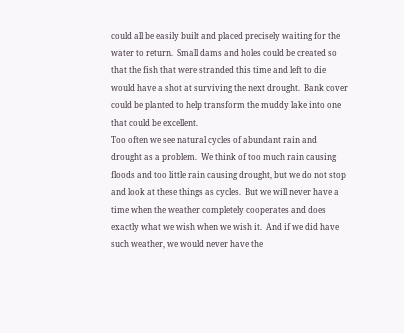could all be easily built and placed precisely waiting for the water to return.  Small dams and holes could be created so that the fish that were stranded this time and left to die would have a shot at surviving the next drought.  Bank cover could be planted to help transform the muddy lake into one that could be excellent.
Too often we see natural cycles of abundant rain and drought as a problem.  We think of too much rain causing floods and too little rain causing drought, but we do not stop and look at these things as cycles.  But we will never have a time when the weather completely cooperates and does exactly what we wish when we wish it.  And if we did have such weather, we would never have the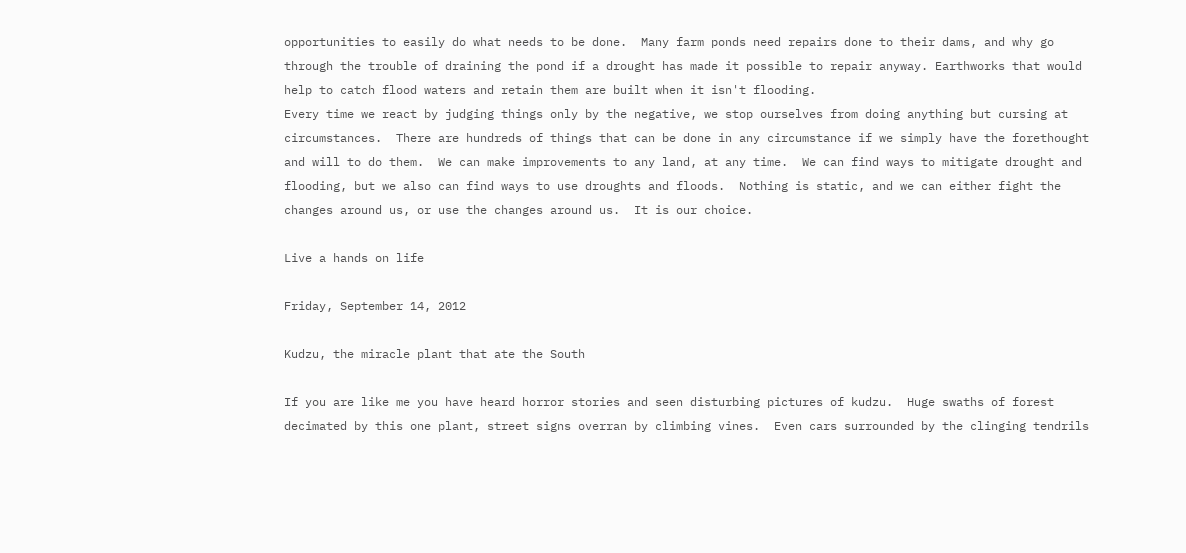opportunities to easily do what needs to be done.  Many farm ponds need repairs done to their dams, and why go through the trouble of draining the pond if a drought has made it possible to repair anyway. Earthworks that would help to catch flood waters and retain them are built when it isn't flooding.
Every time we react by judging things only by the negative, we stop ourselves from doing anything but cursing at circumstances.  There are hundreds of things that can be done in any circumstance if we simply have the forethought and will to do them.  We can make improvements to any land, at any time.  We can find ways to mitigate drought and flooding, but we also can find ways to use droughts and floods.  Nothing is static, and we can either fight the changes around us, or use the changes around us.  It is our choice.

Live a hands on life

Friday, September 14, 2012

Kudzu, the miracle plant that ate the South

If you are like me you have heard horror stories and seen disturbing pictures of kudzu.  Huge swaths of forest decimated by this one plant, street signs overran by climbing vines.  Even cars surrounded by the clinging tendrils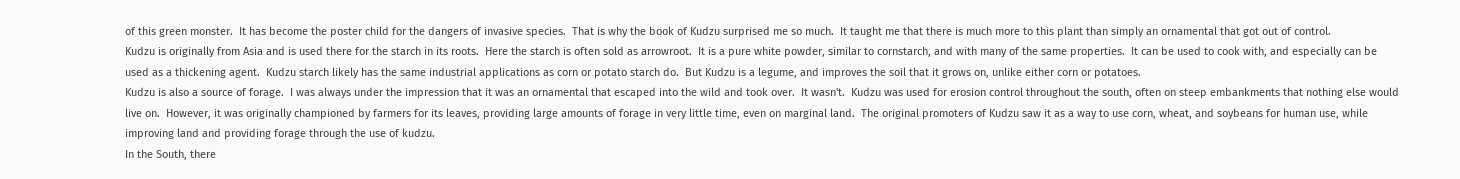of this green monster.  It has become the poster child for the dangers of invasive species.  That is why the book of Kudzu surprised me so much.  It taught me that there is much more to this plant than simply an ornamental that got out of control.
Kudzu is originally from Asia and is used there for the starch in its roots.  Here the starch is often sold as arrowroot.  It is a pure white powder, similar to cornstarch, and with many of the same properties.  It can be used to cook with, and especially can be used as a thickening agent.  Kudzu starch likely has the same industrial applications as corn or potato starch do.  But Kudzu is a legume, and improves the soil that it grows on, unlike either corn or potatoes.
Kudzu is also a source of forage.  I was always under the impression that it was an ornamental that escaped into the wild and took over.  It wasn't.  Kudzu was used for erosion control throughout the south, often on steep embankments that nothing else would live on.  However, it was originally championed by farmers for its leaves, providing large amounts of forage in very little time, even on marginal land.  The original promoters of Kudzu saw it as a way to use corn, wheat, and soybeans for human use, while improving land and providing forage through the use of kudzu.
In the South, there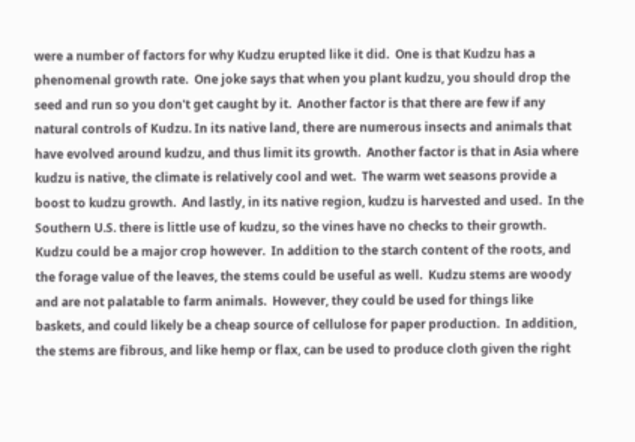were a number of factors for why Kudzu erupted like it did.  One is that Kudzu has a phenomenal growth rate.  One joke says that when you plant kudzu, you should drop the seed and run so you don't get caught by it.  Another factor is that there are few if any natural controls of Kudzu. In its native land, there are numerous insects and animals that have evolved around kudzu, and thus limit its growth.  Another factor is that in Asia where kudzu is native, the climate is relatively cool and wet.  The warm wet seasons provide a boost to kudzu growth.  And lastly, in its native region, kudzu is harvested and used.  In the Southern U.S. there is little use of kudzu, so the vines have no checks to their growth.
Kudzu could be a major crop however.  In addition to the starch content of the roots, and the forage value of the leaves, the stems could be useful as well.  Kudzu stems are woody and are not palatable to farm animals.  However, they could be used for things like baskets, and could likely be a cheap source of cellulose for paper production.  In addition, the stems are fibrous, and like hemp or flax, can be used to produce cloth given the right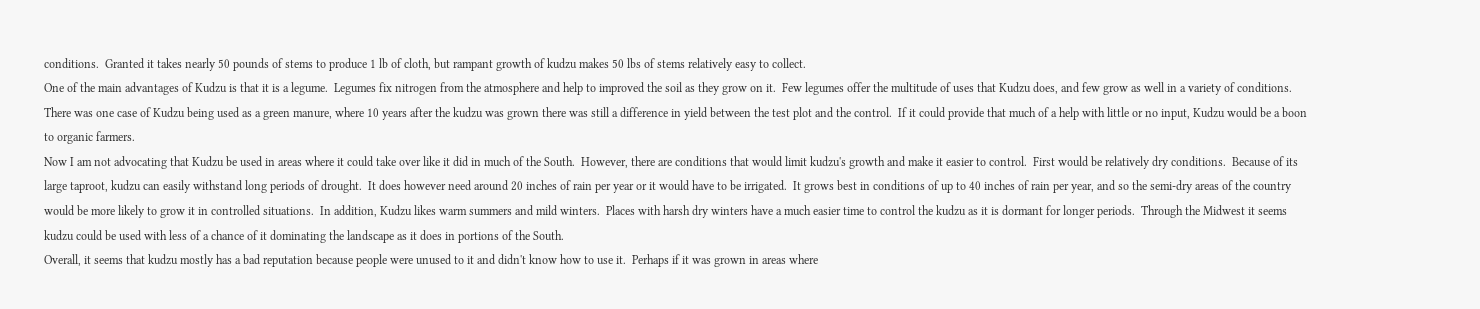conditions.  Granted it takes nearly 50 pounds of stems to produce 1 lb of cloth, but rampant growth of kudzu makes 50 lbs of stems relatively easy to collect.
One of the main advantages of Kudzu is that it is a legume.  Legumes fix nitrogen from the atmosphere and help to improved the soil as they grow on it.  Few legumes offer the multitude of uses that Kudzu does, and few grow as well in a variety of conditions.  There was one case of Kudzu being used as a green manure, where 10 years after the kudzu was grown there was still a difference in yield between the test plot and the control.  If it could provide that much of a help with little or no input, Kudzu would be a boon to organic farmers.
Now I am not advocating that Kudzu be used in areas where it could take over like it did in much of the South.  However, there are conditions that would limit kudzu's growth and make it easier to control.  First would be relatively dry conditions.  Because of its large taproot, kudzu can easily withstand long periods of drought.  It does however need around 20 inches of rain per year or it would have to be irrigated.  It grows best in conditions of up to 40 inches of rain per year, and so the semi-dry areas of the country would be more likely to grow it in controlled situations.  In addition, Kudzu likes warm summers and mild winters.  Places with harsh dry winters have a much easier time to control the kudzu as it is dormant for longer periods.  Through the Midwest it seems kudzu could be used with less of a chance of it dominating the landscape as it does in portions of the South.
Overall, it seems that kudzu mostly has a bad reputation because people were unused to it and didn't know how to use it.  Perhaps if it was grown in areas where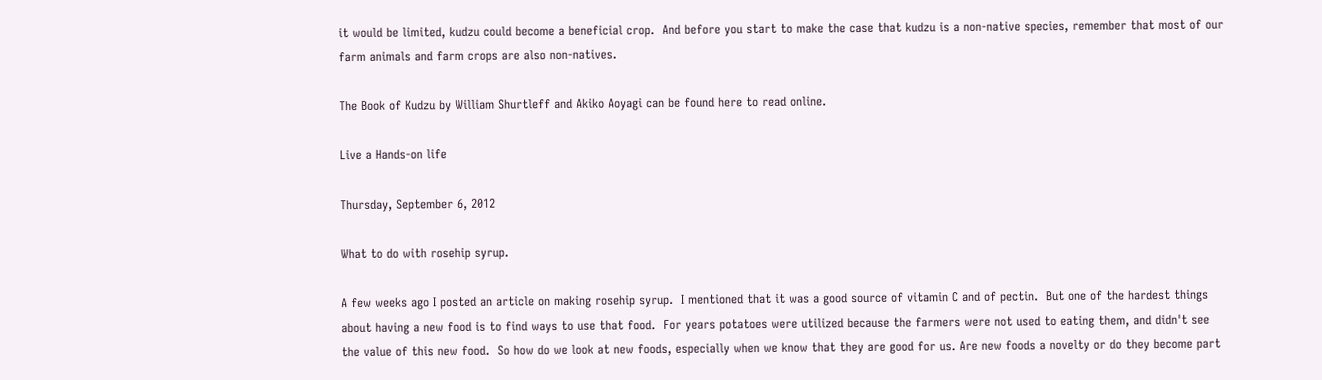it would be limited, kudzu could become a beneficial crop.  And before you start to make the case that kudzu is a non-native species, remember that most of our farm animals and farm crops are also non-natives.

The Book of Kudzu by William Shurtleff and Akiko Aoyagi can be found here to read online.

Live a Hands-on life

Thursday, September 6, 2012

What to do with rosehip syrup.

A few weeks ago I posted an article on making rosehip syrup.  I mentioned that it was a good source of vitamin C and of pectin.  But one of the hardest things about having a new food is to find ways to use that food.  For years potatoes were utilized because the farmers were not used to eating them, and didn't see the value of this new food.  So how do we look at new foods, especially when we know that they are good for us. Are new foods a novelty or do they become part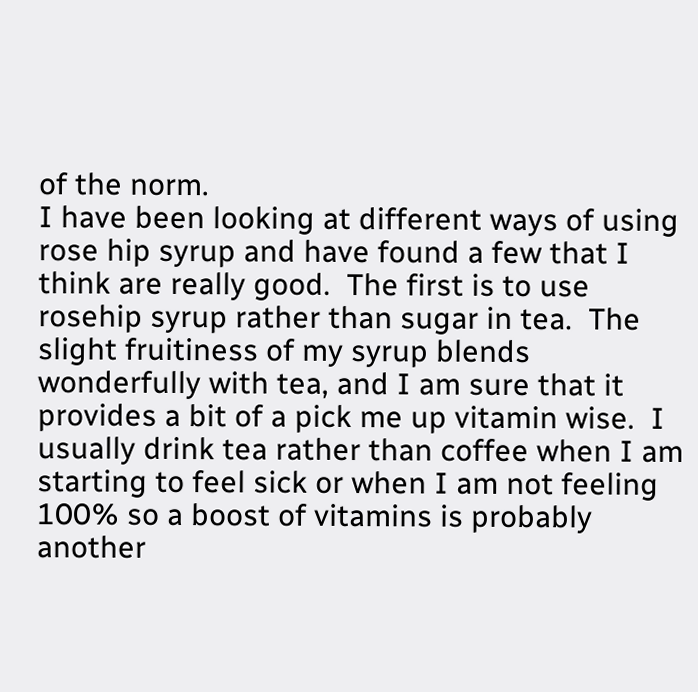of the norm.
I have been looking at different ways of using rose hip syrup and have found a few that I think are really good.  The first is to use rosehip syrup rather than sugar in tea.  The slight fruitiness of my syrup blends wonderfully with tea, and I am sure that it provides a bit of a pick me up vitamin wise.  I usually drink tea rather than coffee when I am starting to feel sick or when I am not feeling 100% so a boost of vitamins is probably another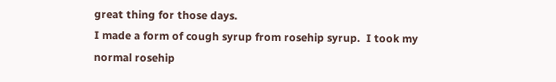great thing for those days.
I made a form of cough syrup from rosehip syrup.  I took my normal rosehip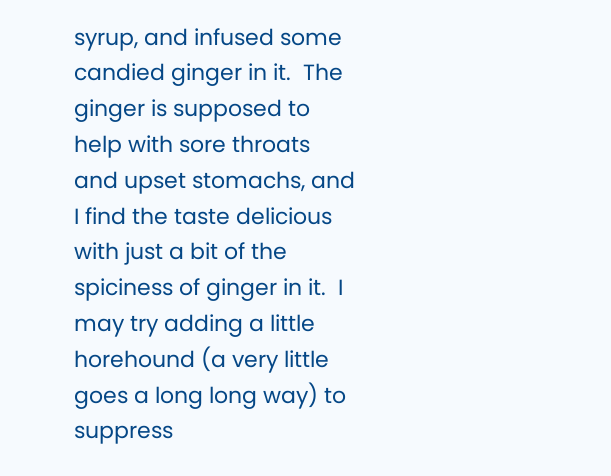syrup, and infused some candied ginger in it.  The ginger is supposed to help with sore throats and upset stomachs, and I find the taste delicious with just a bit of the spiciness of ginger in it.  I may try adding a little horehound (a very little goes a long long way) to suppress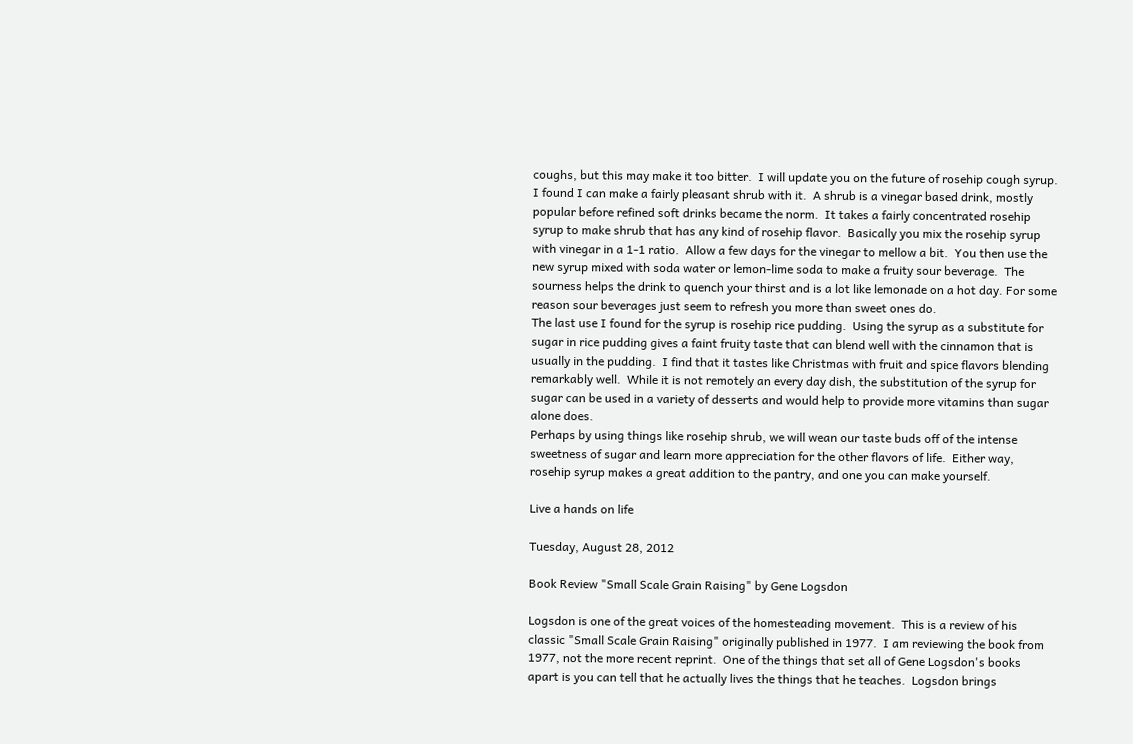coughs, but this may make it too bitter.  I will update you on the future of rosehip cough syrup.
I found I can make a fairly pleasant shrub with it.  A shrub is a vinegar based drink, mostly popular before refined soft drinks became the norm.  It takes a fairly concentrated rosehip syrup to make shrub that has any kind of rosehip flavor.  Basically you mix the rosehip syrup with vinegar in a 1-1 ratio.  Allow a few days for the vinegar to mellow a bit.  You then use the new syrup mixed with soda water or lemon-lime soda to make a fruity sour beverage.  The sourness helps the drink to quench your thirst and is a lot like lemonade on a hot day. For some reason sour beverages just seem to refresh you more than sweet ones do.
The last use I found for the syrup is rosehip rice pudding.  Using the syrup as a substitute for sugar in rice pudding gives a faint fruity taste that can blend well with the cinnamon that is usually in the pudding.  I find that it tastes like Christmas with fruit and spice flavors blending remarkably well.  While it is not remotely an every day dish, the substitution of the syrup for sugar can be used in a variety of desserts and would help to provide more vitamins than sugar alone does.
Perhaps by using things like rosehip shrub, we will wean our taste buds off of the intense sweetness of sugar and learn more appreciation for the other flavors of life.  Either way, rosehip syrup makes a great addition to the pantry, and one you can make yourself.

Live a hands on life

Tuesday, August 28, 2012

Book Review "Small Scale Grain Raising" by Gene Logsdon

Logsdon is one of the great voices of the homesteading movement.  This is a review of his classic "Small Scale Grain Raising" originally published in 1977.  I am reviewing the book from 1977, not the more recent reprint.  One of the things that set all of Gene Logsdon's books apart is you can tell that he actually lives the things that he teaches.  Logsdon brings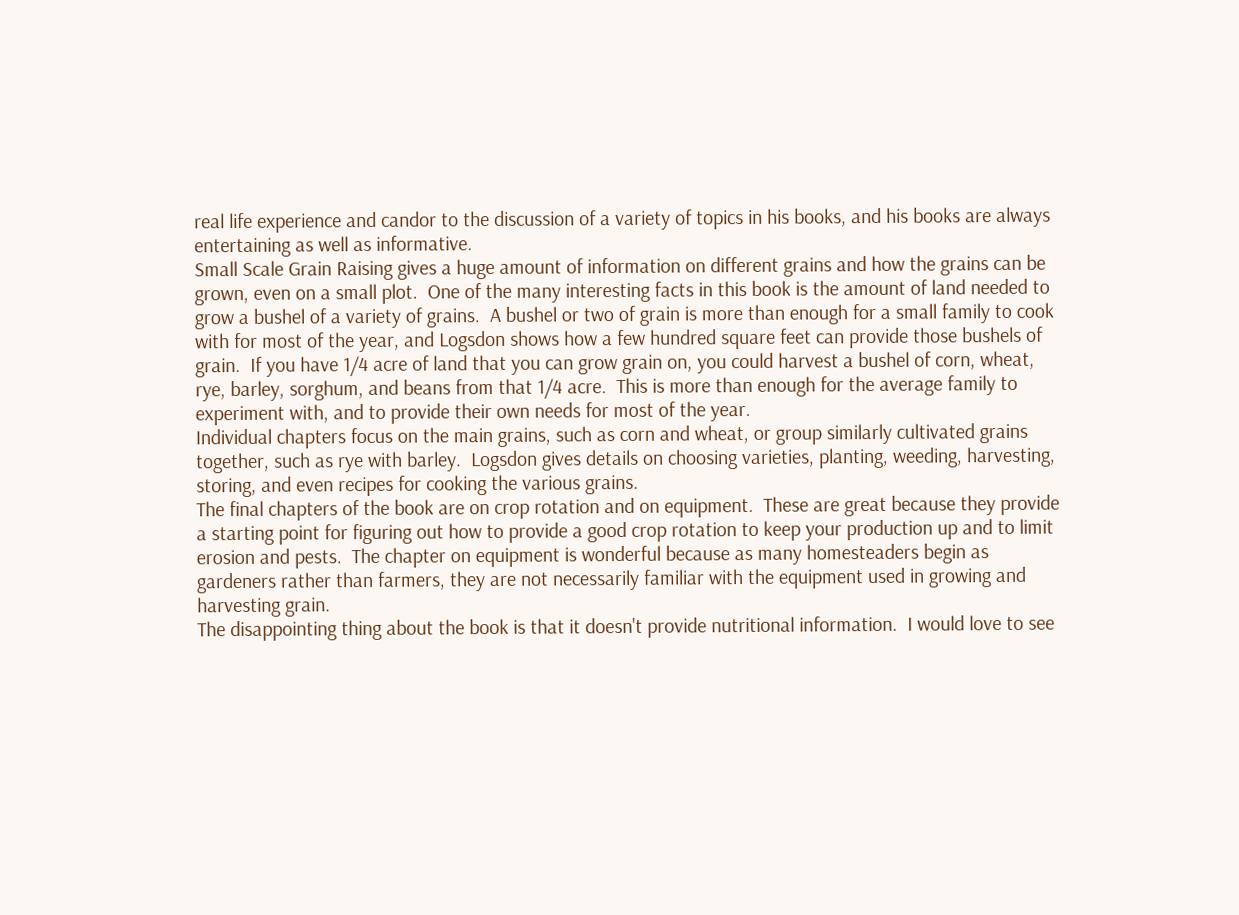real life experience and candor to the discussion of a variety of topics in his books, and his books are always entertaining as well as informative.
Small Scale Grain Raising gives a huge amount of information on different grains and how the grains can be grown, even on a small plot.  One of the many interesting facts in this book is the amount of land needed to grow a bushel of a variety of grains.  A bushel or two of grain is more than enough for a small family to cook with for most of the year, and Logsdon shows how a few hundred square feet can provide those bushels of grain.  If you have 1/4 acre of land that you can grow grain on, you could harvest a bushel of corn, wheat, rye, barley, sorghum, and beans from that 1/4 acre.  This is more than enough for the average family to experiment with, and to provide their own needs for most of the year.
Individual chapters focus on the main grains, such as corn and wheat, or group similarly cultivated grains together, such as rye with barley.  Logsdon gives details on choosing varieties, planting, weeding, harvesting, storing, and even recipes for cooking the various grains.
The final chapters of the book are on crop rotation and on equipment.  These are great because they provide a starting point for figuring out how to provide a good crop rotation to keep your production up and to limit erosion and pests.  The chapter on equipment is wonderful because as many homesteaders begin as gardeners rather than farmers, they are not necessarily familiar with the equipment used in growing and harvesting grain.
The disappointing thing about the book is that it doesn't provide nutritional information.  I would love to see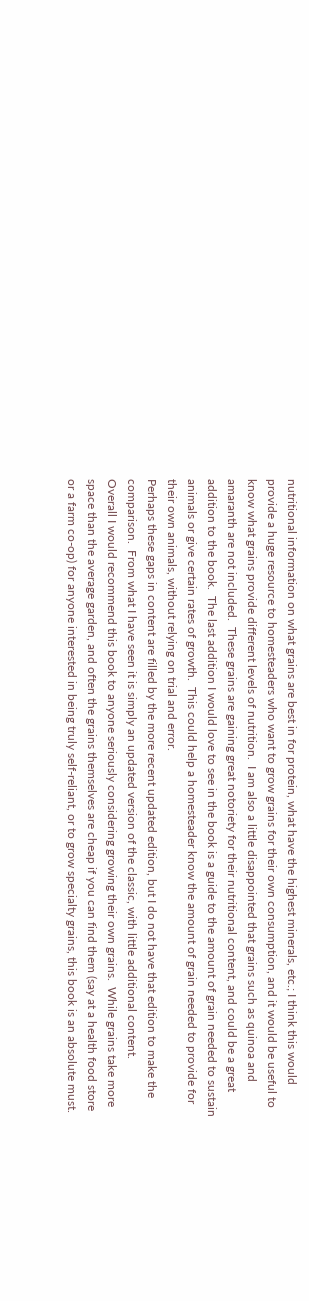nutritional information on what grains are best in for protein, what have the highest minerals, etc.; I think this would provide a huge resource to homesteaders who want to grow grains for their own consumption, and it would be useful to know what grains provide different levels of nutrition.  I am also a little disappointed that grains such as quinoa and amaranth are not included.  These grains are gaining great notoriety for their nutritional content, and could be a great addition to the book.  The last addition I would love to see in the book is a guide to the amount of grain needed to sustain animals or give certain rates of growth.  This could help a homesteader know the amount of grain needed to provide for their own animals, without relying on trial and error.
Perhaps these gaps in content are filled by the more recent updated edition, but I do not have that edition to make the comparison.  From what I have seen it is simply an updated version of the classic, with little additional content.
Overall I would recommend this book to anyone seriously considering growing their own grains.  While grains take more space than the average garden, and often the grains themselves are cheap if you can find them (say at a health food store or a farm co-op) for anyone interested in being truly self-reliant, or to grow specialty grains, this book is an absolute must.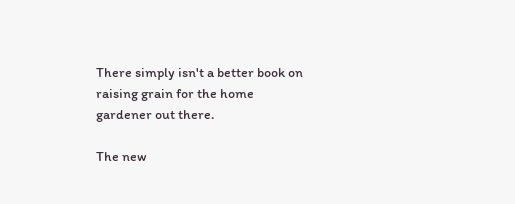There simply isn't a better book on raising grain for the home gardener out there.

The new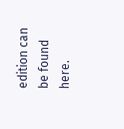edition can be found here.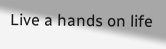Live a hands on life